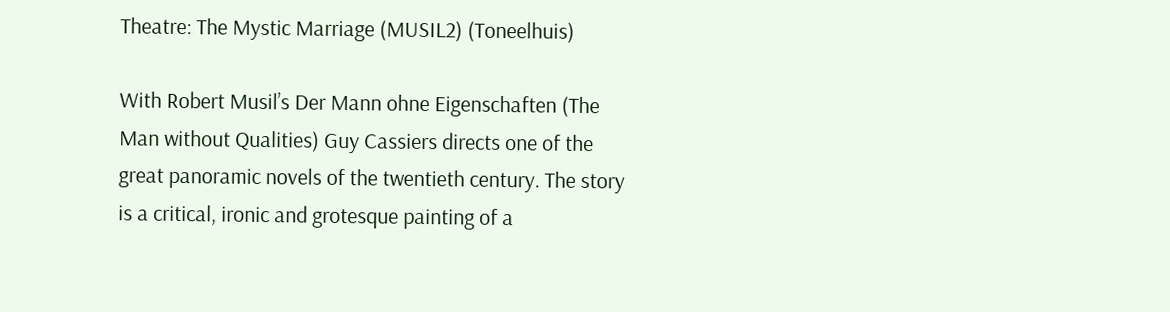Theatre: The Mystic Marriage (MUSIL2) (Toneelhuis)

With Robert Musil’s Der Mann ohne Eigenschaften (The Man without Qualities) Guy Cassiers directs one of the great panoramic novels of the twentieth century. The story is a critical, ironic and grotesque painting of a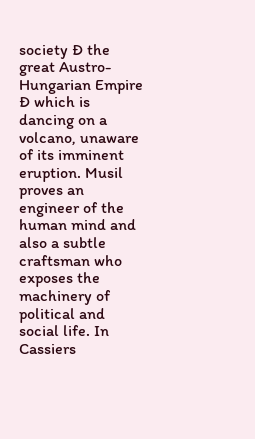society Ð the great Austro- Hungarian Empire Ð which is dancing on a volcano, unaware of its imminent eruption. Musil proves an engineer of the human mind and also a subtle craftsman who exposes the machinery of political and social life. In Cassiers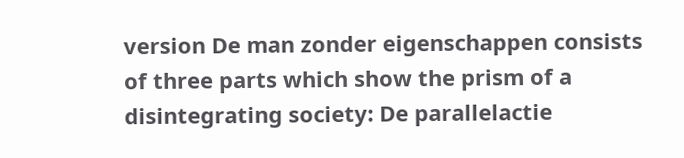version De man zonder eigenschappen consists of three parts which show the prism of a disintegrating society: De parallelactie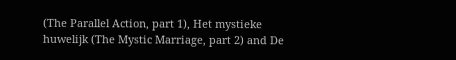(The Parallel Action, part 1), Het mystieke huwelijk (The Mystic Marriage, part 2) and De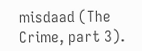misdaad (The Crime, part 3).